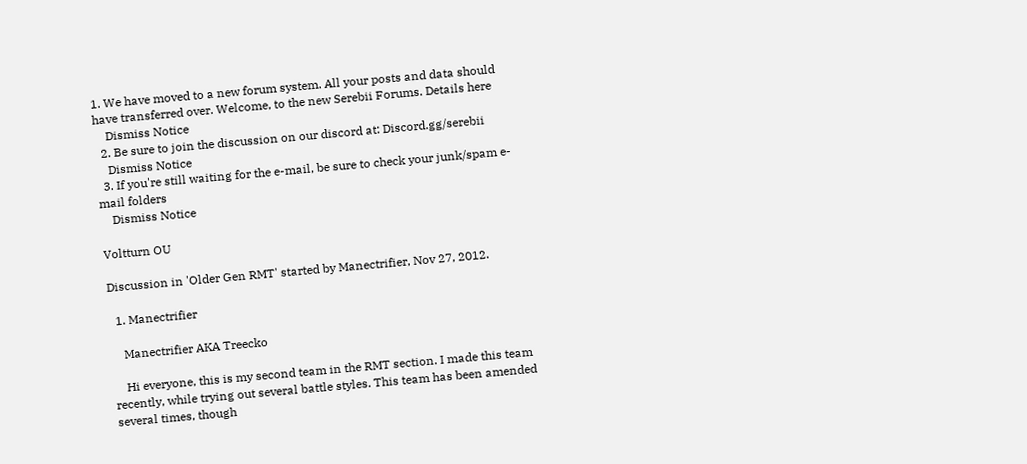1. We have moved to a new forum system. All your posts and data should have transferred over. Welcome, to the new Serebii Forums. Details here
    Dismiss Notice
  2. Be sure to join the discussion on our discord at: Discord.gg/serebii
    Dismiss Notice
  3. If you're still waiting for the e-mail, be sure to check your junk/spam e-mail folders
    Dismiss Notice

Voltturn OU

Discussion in 'Older Gen RMT' started by Manectrifier, Nov 27, 2012.

  1. Manectrifier

    Manectrifier AKA Treecko

    Hi everyone, this is my second team in the RMT section. I made this team recently, while trying out several battle styles. This team has been amended several times, though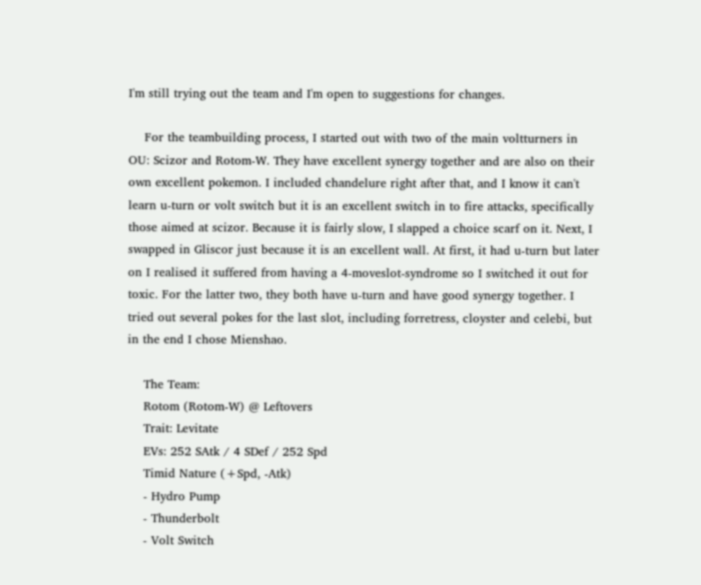I'm still trying out the team and I'm open to suggestions for changes.

    For the teambuilding process, I started out with two of the main voltturners in OU: Scizor and Rotom-W. They have excellent synergy together and are also on their own excellent pokemon. I included chandelure right after that, and I know it can't learn u-turn or volt switch but it is an excellent switch in to fire attacks, specifically those aimed at scizor. Because it is fairly slow, I slapped a choice scarf on it. Next, I swapped in Gliscor just because it is an excellent wall. At first, it had u-turn but later on I realised it suffered from having a 4-moveslot-syndrome so I switched it out for toxic. For the latter two, they both have u-turn and have good synergy together. I tried out several pokes for the last slot, including forretress, cloyster and celebi, but in the end I chose Mienshao.

    The Team:
    Rotom (Rotom-W) @ Leftovers
    Trait: Levitate
    EVs: 252 SAtk / 4 SDef / 252 Spd
    Timid Nature (+Spd, -Atk)
    - Hydro Pump
    - Thunderbolt
    - Volt Switch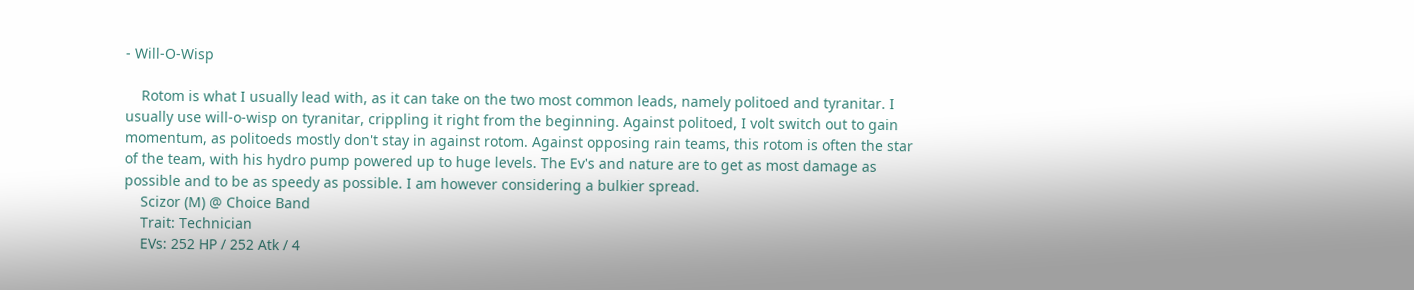- Will-O-Wisp

    Rotom is what I usually lead with, as it can take on the two most common leads, namely politoed and tyranitar. I usually use will-o-wisp on tyranitar, crippling it right from the beginning. Against politoed, I volt switch out to gain momentum, as politoeds mostly don't stay in against rotom. Against opposing rain teams, this rotom is often the star of the team, with his hydro pump powered up to huge levels. The Ev's and nature are to get as most damage as possible and to be as speedy as possible. I am however considering a bulkier spread.
    Scizor (M) @ Choice Band
    Trait: Technician
    EVs: 252 HP / 252 Atk / 4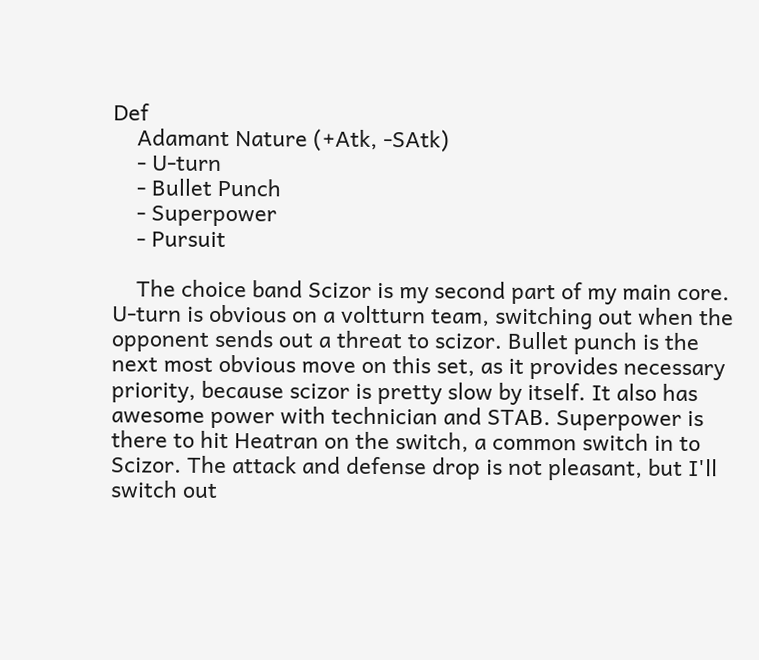Def
    Adamant Nature (+Atk, -SAtk)
    - U-turn
    - Bullet Punch
    - Superpower
    - Pursuit

    The choice band Scizor is my second part of my main core. U-turn is obvious on a voltturn team, switching out when the opponent sends out a threat to scizor. Bullet punch is the next most obvious move on this set, as it provides necessary priority, because scizor is pretty slow by itself. It also has awesome power with technician and STAB. Superpower is there to hit Heatran on the switch, a common switch in to Scizor. The attack and defense drop is not pleasant, but I'll switch out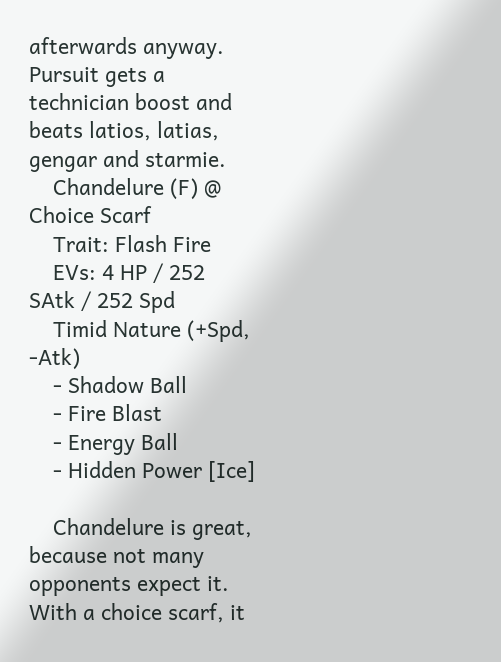afterwards anyway. Pursuit gets a technician boost and beats latios, latias, gengar and starmie.
    Chandelure (F) @ Choice Scarf
    Trait: Flash Fire
    EVs: 4 HP / 252 SAtk / 252 Spd
    Timid Nature (+Spd, -Atk)
    - Shadow Ball
    - Fire Blast
    - Energy Ball
    - Hidden Power [Ice]

    Chandelure is great, because not many opponents expect it. With a choice scarf, it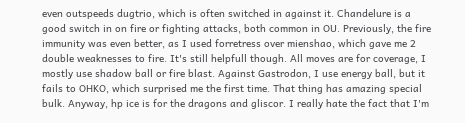even outspeeds dugtrio, which is often switched in against it. Chandelure is a good switch in on fire or fighting attacks, both common in OU. Previously, the fire immunity was even better, as I used forretress over mienshao, which gave me 2 double weaknesses to fire. It's still helpfull though. All moves are for coverage, I mostly use shadow ball or fire blast. Against Gastrodon, I use energy ball, but it fails to OHKO, which surprised me the first time. That thing has amazing special bulk. Anyway, hp ice is for the dragons and gliscor. I really hate the fact that I'm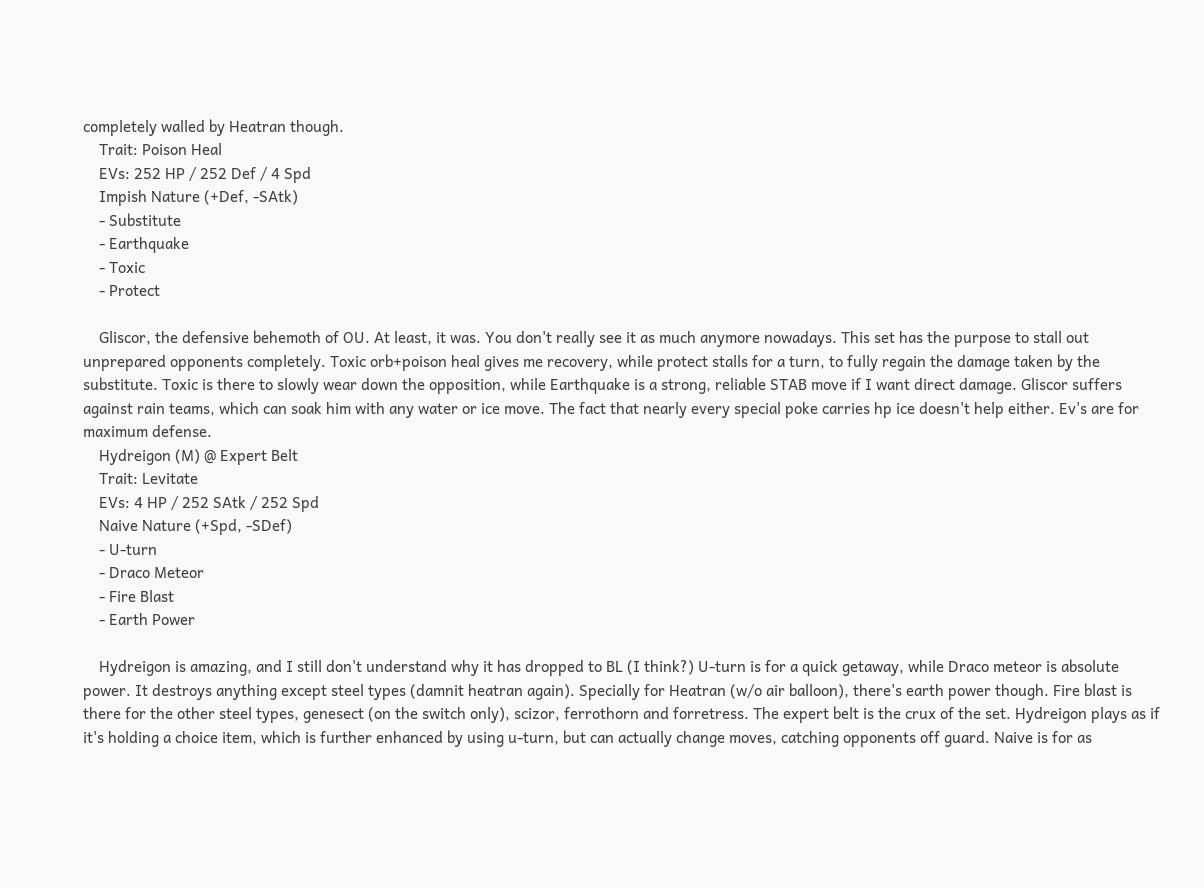completely walled by Heatran though.
    Trait: Poison Heal
    EVs: 252 HP / 252 Def / 4 Spd
    Impish Nature (+Def, -SAtk)
    - Substitute
    - Earthquake
    - Toxic
    - Protect

    Gliscor, the defensive behemoth of OU. At least, it was. You don't really see it as much anymore nowadays. This set has the purpose to stall out unprepared opponents completely. Toxic orb+poison heal gives me recovery, while protect stalls for a turn, to fully regain the damage taken by the substitute. Toxic is there to slowly wear down the opposition, while Earthquake is a strong, reliable STAB move if I want direct damage. Gliscor suffers against rain teams, which can soak him with any water or ice move. The fact that nearly every special poke carries hp ice doesn't help either. Ev's are for maximum defense.
    Hydreigon (M) @ Expert Belt
    Trait: Levitate
    EVs: 4 HP / 252 SAtk / 252 Spd
    Naive Nature (+Spd, -SDef)
    - U-turn
    - Draco Meteor
    - Fire Blast
    - Earth Power

    Hydreigon is amazing, and I still don't understand why it has dropped to BL (I think?) U-turn is for a quick getaway, while Draco meteor is absolute power. It destroys anything except steel types (damnit heatran again). Specially for Heatran (w/o air balloon), there's earth power though. Fire blast is there for the other steel types, genesect (on the switch only), scizor, ferrothorn and forretress. The expert belt is the crux of the set. Hydreigon plays as if it's holding a choice item, which is further enhanced by using u-turn, but can actually change moves, catching opponents off guard. Naive is for as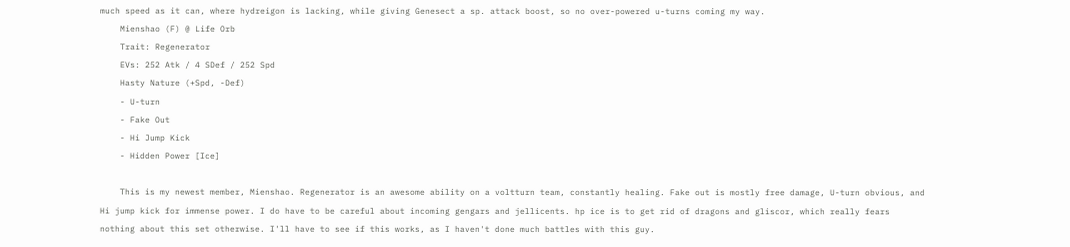much speed as it can, where hydreigon is lacking, while giving Genesect a sp. attack boost, so no over-powered u-turns coming my way.
    Mienshao (F) @ Life Orb
    Trait: Regenerator
    EVs: 252 Atk / 4 SDef / 252 Spd
    Hasty Nature (+Spd, -Def)
    - U-turn
    - Fake Out
    - Hi Jump Kick
    - Hidden Power [Ice]

    This is my newest member, Mienshao. Regenerator is an awesome ability on a voltturn team, constantly healing. Fake out is mostly free damage, U-turn obvious, and Hi jump kick for immense power. I do have to be careful about incoming gengars and jellicents. hp ice is to get rid of dragons and gliscor, which really fears nothing about this set otherwise. I'll have to see if this works, as I haven't done much battles with this guy.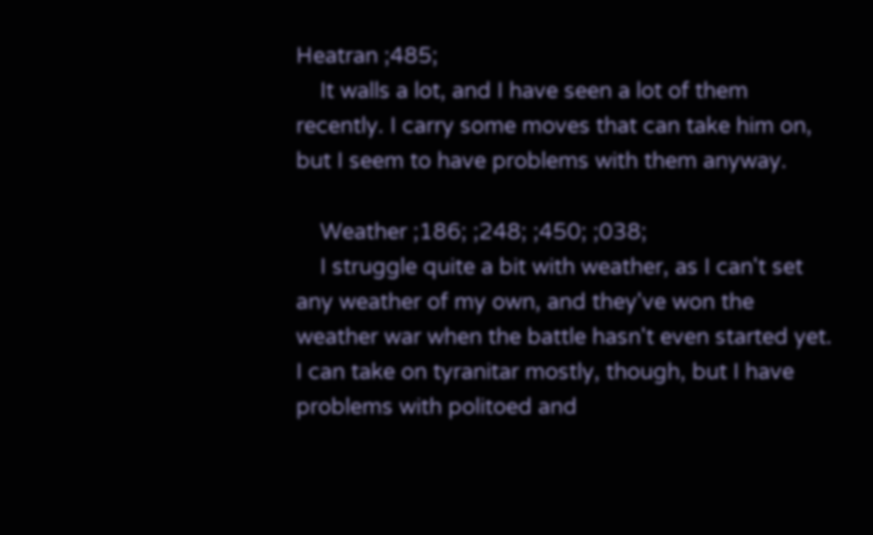Heatran ;485;
    It walls a lot, and I have seen a lot of them recently. I carry some moves that can take him on, but I seem to have problems with them anyway.

    Weather ;186; ;248; ;450; ;038;
    I struggle quite a bit with weather, as I can't set any weather of my own, and they've won the weather war when the battle hasn't even started yet. I can take on tyranitar mostly, though, but I have problems with politoed and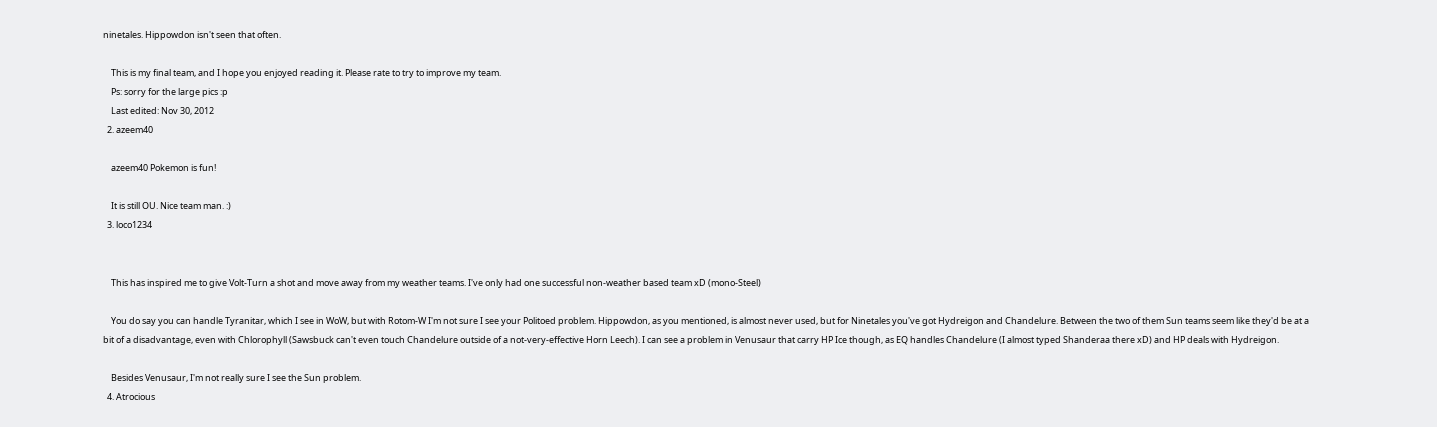ninetales. Hippowdon isn't seen that often.

    This is my final team, and I hope you enjoyed reading it. Please rate to try to improve my team.
    Ps: sorry for the large pics :p
    Last edited: Nov 30, 2012
  2. azeem40

    azeem40 Pokemon is fun!

    It is still OU. Nice team man. :)
  3. loco1234


    This has inspired me to give Volt-Turn a shot and move away from my weather teams. I've only had one successful non-weather based team xD (mono-Steel)

    You do say you can handle Tyranitar, which I see in WoW, but with Rotom-W I'm not sure I see your Politoed problem. Hippowdon, as you mentioned, is almost never used, but for Ninetales you've got Hydreigon and Chandelure. Between the two of them Sun teams seem like they'd be at a bit of a disadvantage, even with Chlorophyll (Sawsbuck can't even touch Chandelure outside of a not-very-effective Horn Leech). I can see a problem in Venusaur that carry HP Ice though, as EQ handles Chandelure (I almost typed Shanderaa there xD) and HP deals with Hydreigon.

    Besides Venusaur, I'm not really sure I see the Sun problem.
  4. Atrocious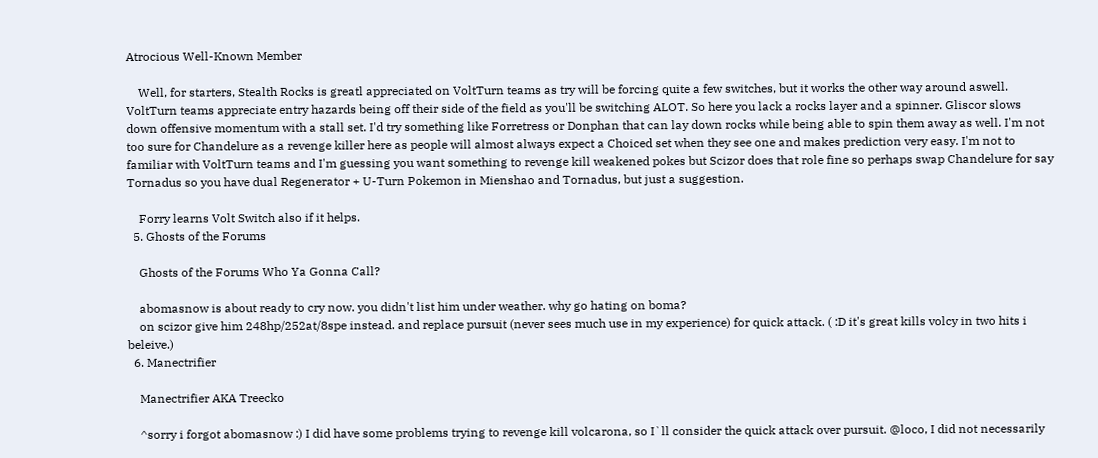Atrocious Well-Known Member

    Well, for starters, Stealth Rocks is greatl appreciated on VoltTurn teams as try will be forcing quite a few switches, but it works the other way around aswell. VoltTurn teams appreciate entry hazards being off their side of the field as you'll be switching ALOT. So here you lack a rocks layer and a spinner. Gliscor slows down offensive momentum with a stall set. I'd try something like Forretress or Donphan that can lay down rocks while being able to spin them away as well. I'm not too sure for Chandelure as a revenge killer here as people will almost always expect a Choiced set when they see one and makes prediction very easy. I'm not to familiar with VoltTurn teams and I'm guessing you want something to revenge kill weakened pokes but Scizor does that role fine so perhaps swap Chandelure for say Tornadus so you have dual Regenerator + U-Turn Pokemon in Mienshao and Tornadus, but just a suggestion.

    Forry learns Volt Switch also if it helps.
  5. Ghosts of the Forums

    Ghosts of the Forums Who Ya Gonna Call?

    abomasnow is about ready to cry now. you didn't list him under weather. why go hating on boma?
    on scizor give him 248hp/252at/8spe instead. and replace pursuit (never sees much use in my experience) for quick attack. ( :D it's great kills volcy in two hits i beleive.)
  6. Manectrifier

    Manectrifier AKA Treecko

    ^sorry i forgot abomasnow :) I did have some problems trying to revenge kill volcarona, so I`ll consider the quick attack over pursuit. @loco, I did not necessarily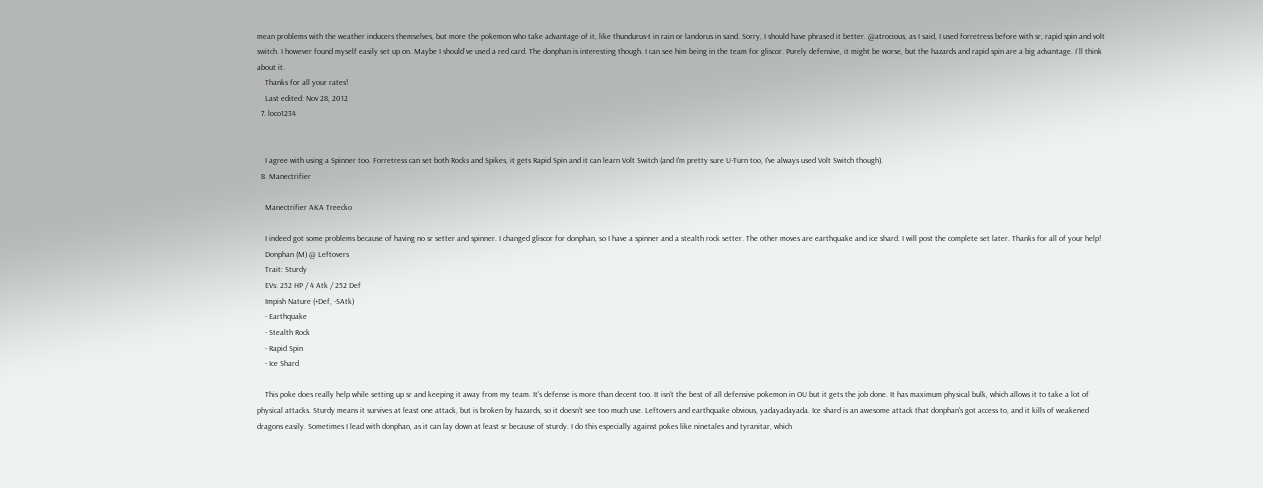mean problems with the weather inducers themselves, but more the pokemon who take advantage of it, like thundurus-t in rain or landorus in sand. Sorry, I should have phrased it better. @atrocious, as I said, I used forretress before with sr, rapid spin and volt switch. I however found myself easily set up on. Maybe I should`ve used a red card. The donphan is interesting though. I can see him being in the team for gliscor. Purely defensive, it might be worse, but the hazards and rapid spin are a big advantage. I`ll think about it.
    Thanks for all your rates!
    Last edited: Nov 28, 2012
  7. loco1234


    I agree with using a Spinner too. Forretress can set both Rocks and Spikes, it gets Rapid Spin and it can learn Volt Switch (and I'm pretty sure U-Turn too, I've always used Volt Switch though).
  8. Manectrifier

    Manectrifier AKA Treecko

    I indeed got some problems because of having no sr setter and spinner. I changed gliscor for donphan, so I have a spinner and a stealth rock setter. The other moves are earthquake and ice shard. I will post the complete set later. Thanks for all of your help!
    Donphan (M) @ Leftovers
    Trait: Sturdy
    EVs: 252 HP / 4 Atk / 252 Def
    Impish Nature (+Def, -SAtk)
    - Earthquake
    - Stealth Rock
    - Rapid Spin
    - Ice Shard

    This poke does really help while setting up sr and keeping it away from my team. It's defense is more than decent too. It isn't the best of all defensive pokemon in OU but it gets the job done. It has maximum physical bulk, which allows it to take a lot of physical attacks. Sturdy means it survives at least one attack, but is broken by hazards, so it doesn't see too much use. Leftovers and earthquake obvious, yadayadayada. Ice shard is an awesome attack that donphan's got access to, and it kills of weakened dragons easily. Sometimes I lead with donphan, as it can lay down at least sr because of sturdy. I do this especially against pokes like ninetales and tyranitar, which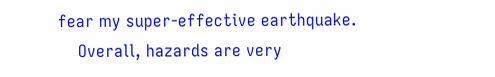fear my super-effective earthquake.
    Overall, hazards are very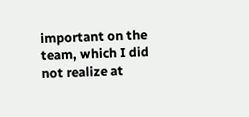important on the team, which I did not realize at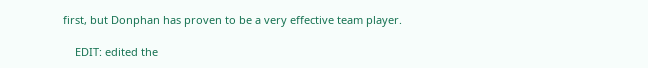first, but Donphan has proven to be a very effective team player.

    EDIT: edited the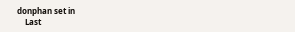donphan set in
    Last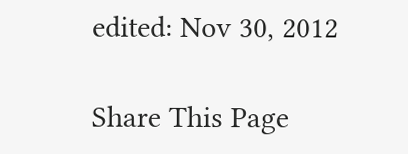edited: Nov 30, 2012

Share This Page